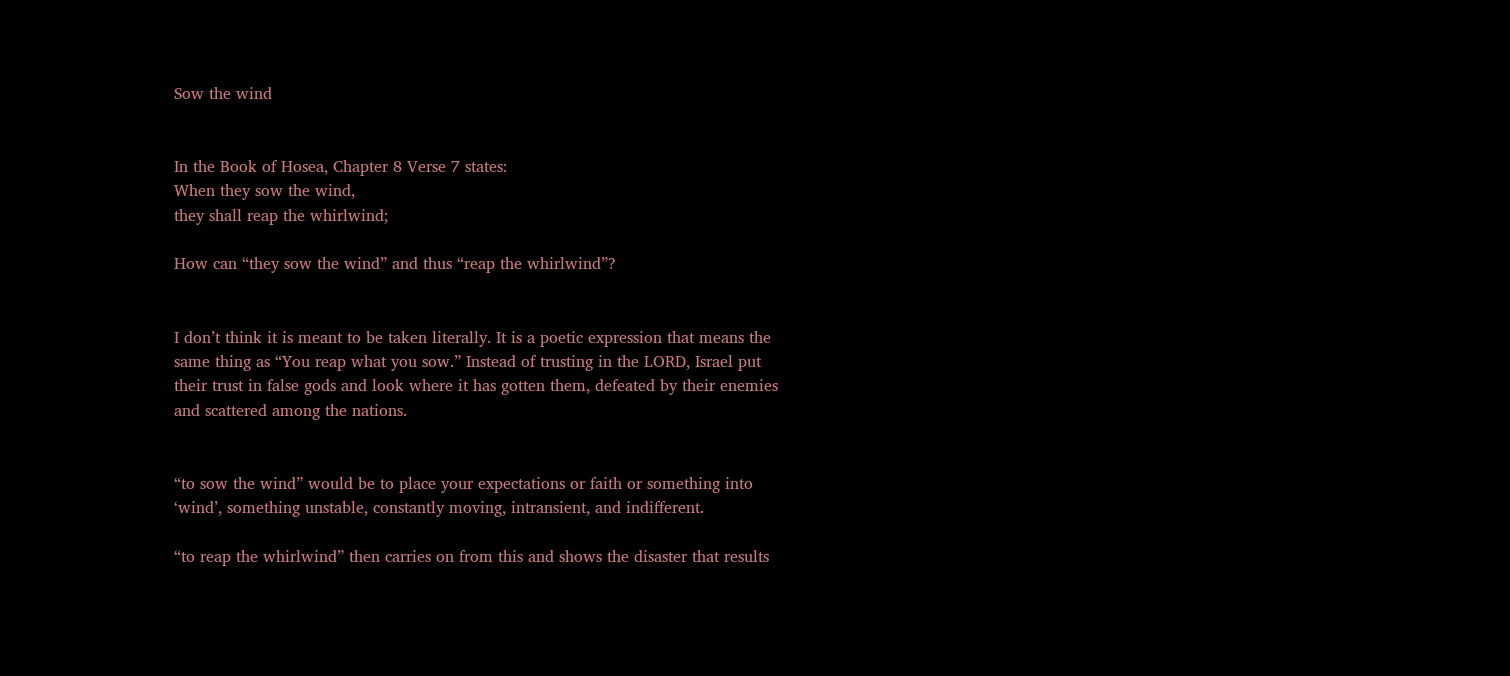Sow the wind


In the Book of Hosea, Chapter 8 Verse 7 states:
When they sow the wind,
they shall reap the whirlwind;

How can “they sow the wind” and thus “reap the whirlwind”?


I don’t think it is meant to be taken literally. It is a poetic expression that means the same thing as “You reap what you sow.” Instead of trusting in the LORD, Israel put their trust in false gods and look where it has gotten them, defeated by their enemies and scattered among the nations.


“to sow the wind” would be to place your expectations or faith or something into ‘wind’, something unstable, constantly moving, intransient, and indifferent.

“to reap the whirlwind” then carries on from this and shows the disaster that results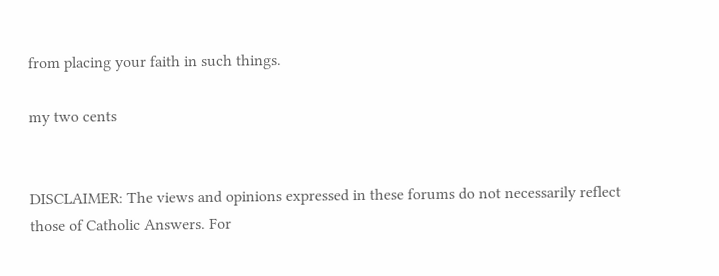from placing your faith in such things.

my two cents


DISCLAIMER: The views and opinions expressed in these forums do not necessarily reflect those of Catholic Answers. For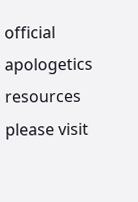official apologetics resources please visit